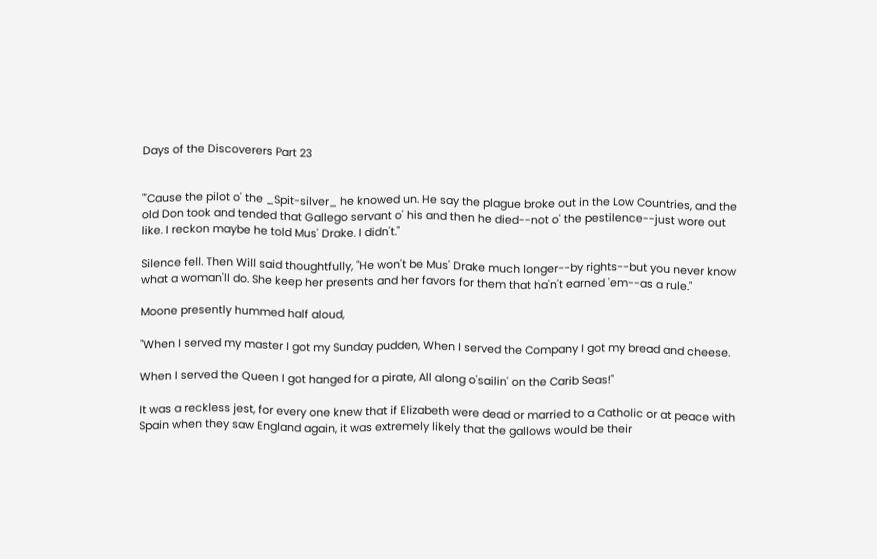Days of the Discoverers Part 23


"'Cause the pilot o' the _Spit-silver_ he knowed un. He say the plague broke out in the Low Countries, and the old Don took and tended that Gallego servant o' his and then he died--not o' the pestilence--just wore out like. I reckon maybe he told Mus' Drake. I didn't."

Silence fell. Then Will said thoughtfully, "He won't be Mus' Drake much longer--by rights--but you never know what a woman'll do. She keep her presents and her favors for them that ha'n't earned 'em--as a rule."

Moone presently hummed half aloud,

"When I served my master I got my Sunday pudden, When I served the Company I got my bread and cheese.

When I served the Queen I got hanged for a pirate, All along o'sailin' on the Carib Seas!"

It was a reckless jest, for every one knew that if Elizabeth were dead or married to a Catholic or at peace with Spain when they saw England again, it was extremely likely that the gallows would be their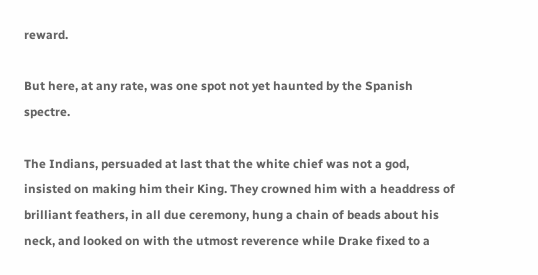reward.

But here, at any rate, was one spot not yet haunted by the Spanish spectre.

The Indians, persuaded at last that the white chief was not a god, insisted on making him their King. They crowned him with a headdress of brilliant feathers, in all due ceremony, hung a chain of beads about his neck, and looked on with the utmost reverence while Drake fixed to a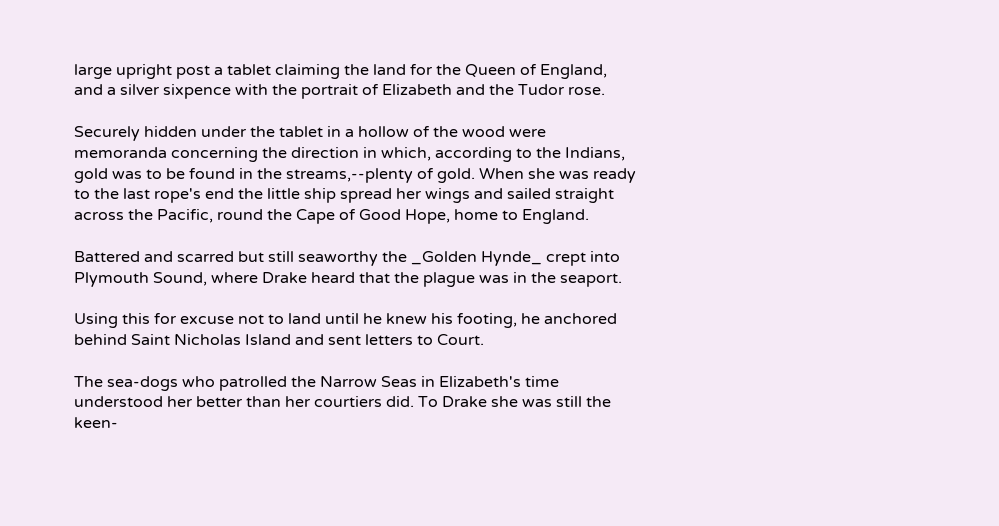large upright post a tablet claiming the land for the Queen of England, and a silver sixpence with the portrait of Elizabeth and the Tudor rose.

Securely hidden under the tablet in a hollow of the wood were memoranda concerning the direction in which, according to the Indians, gold was to be found in the streams,--plenty of gold. When she was ready to the last rope's end the little ship spread her wings and sailed straight across the Pacific, round the Cape of Good Hope, home to England.

Battered and scarred but still seaworthy the _Golden Hynde_ crept into Plymouth Sound, where Drake heard that the plague was in the seaport.

Using this for excuse not to land until he knew his footing, he anchored behind Saint Nicholas Island and sent letters to Court.

The sea-dogs who patrolled the Narrow Seas in Elizabeth's time understood her better than her courtiers did. To Drake she was still the keen-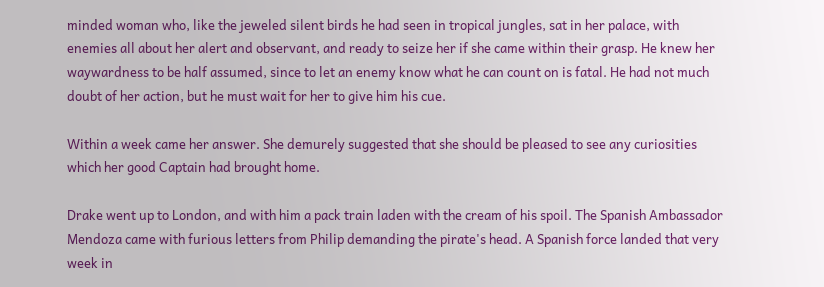minded woman who, like the jeweled silent birds he had seen in tropical jungles, sat in her palace, with enemies all about her alert and observant, and ready to seize her if she came within their grasp. He knew her waywardness to be half assumed, since to let an enemy know what he can count on is fatal. He had not much doubt of her action, but he must wait for her to give him his cue.

Within a week came her answer. She demurely suggested that she should be pleased to see any curiosities which her good Captain had brought home.

Drake went up to London, and with him a pack train laden with the cream of his spoil. The Spanish Ambassador Mendoza came with furious letters from Philip demanding the pirate's head. A Spanish force landed that very week in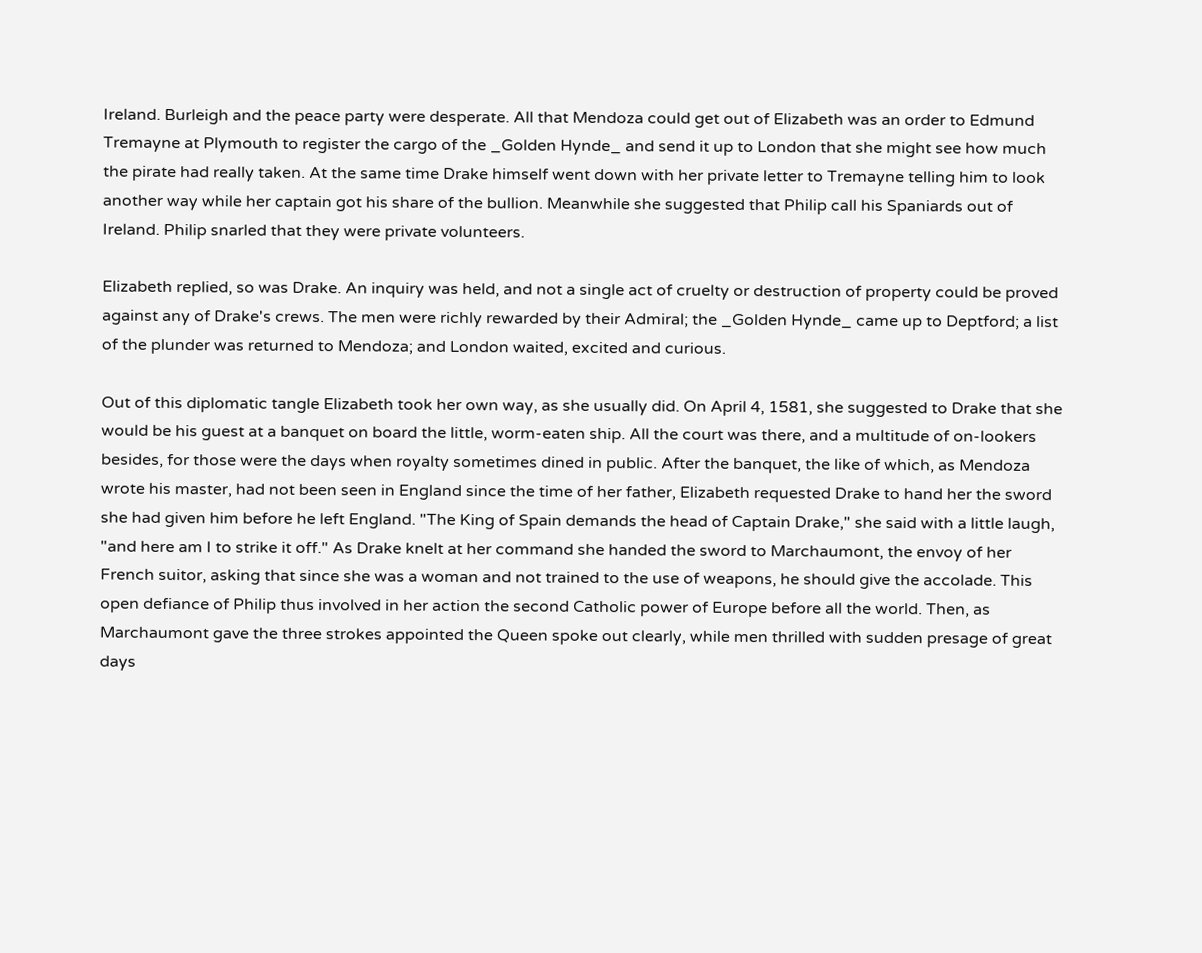Ireland. Burleigh and the peace party were desperate. All that Mendoza could get out of Elizabeth was an order to Edmund Tremayne at Plymouth to register the cargo of the _Golden Hynde_ and send it up to London that she might see how much the pirate had really taken. At the same time Drake himself went down with her private letter to Tremayne telling him to look another way while her captain got his share of the bullion. Meanwhile she suggested that Philip call his Spaniards out of Ireland. Philip snarled that they were private volunteers.

Elizabeth replied, so was Drake. An inquiry was held, and not a single act of cruelty or destruction of property could be proved against any of Drake's crews. The men were richly rewarded by their Admiral; the _Golden Hynde_ came up to Deptford; a list of the plunder was returned to Mendoza; and London waited, excited and curious.

Out of this diplomatic tangle Elizabeth took her own way, as she usually did. On April 4, 1581, she suggested to Drake that she would be his guest at a banquet on board the little, worm-eaten ship. All the court was there, and a multitude of on-lookers besides, for those were the days when royalty sometimes dined in public. After the banquet, the like of which, as Mendoza wrote his master, had not been seen in England since the time of her father, Elizabeth requested Drake to hand her the sword she had given him before he left England. "The King of Spain demands the head of Captain Drake," she said with a little laugh, "and here am I to strike it off." As Drake knelt at her command she handed the sword to Marchaumont, the envoy of her French suitor, asking that since she was a woman and not trained to the use of weapons, he should give the accolade. This open defiance of Philip thus involved in her action the second Catholic power of Europe before all the world. Then, as Marchaumont gave the three strokes appointed the Queen spoke out clearly, while men thrilled with sudden presage of great days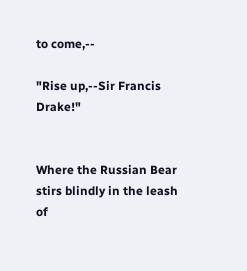to come,--

"Rise up,--Sir Francis Drake!"


Where the Russian Bear stirs blindly in the leash of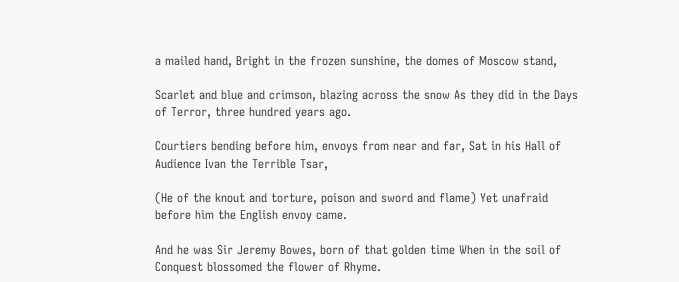a mailed hand, Bright in the frozen sunshine, the domes of Moscow stand,

Scarlet and blue and crimson, blazing across the snow As they did in the Days of Terror, three hundred years ago.

Courtiers bending before him, envoys from near and far, Sat in his Hall of Audience Ivan the Terrible Tsar,

(He of the knout and torture, poison and sword and flame) Yet unafraid before him the English envoy came.

And he was Sir Jeremy Bowes, born of that golden time When in the soil of Conquest blossomed the flower of Rhyme.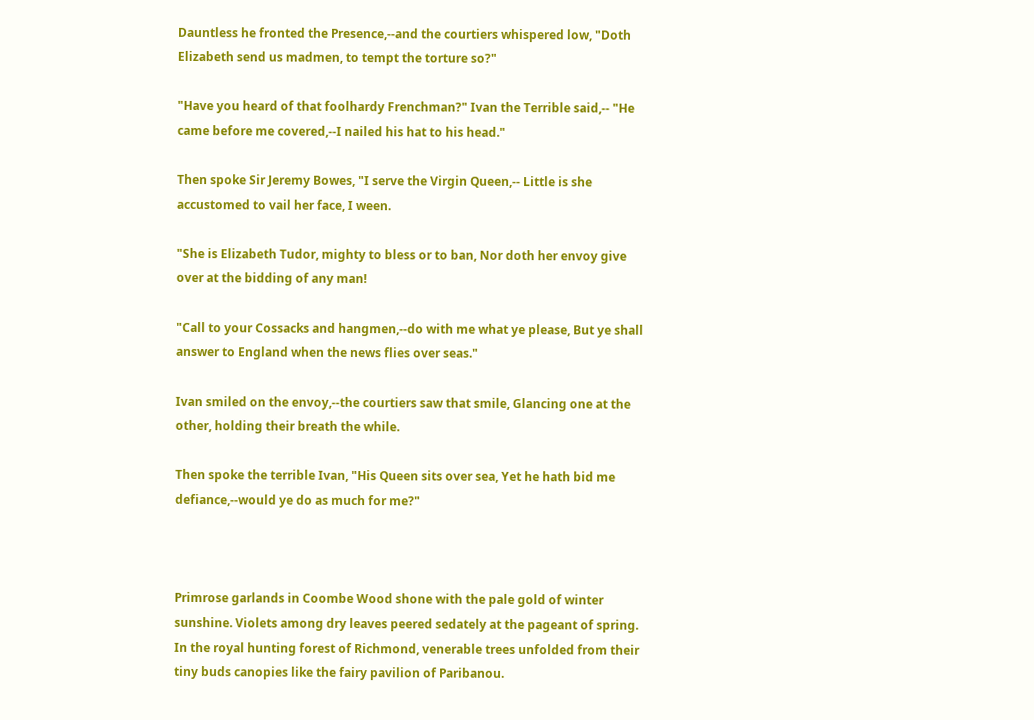Dauntless he fronted the Presence,--and the courtiers whispered low, "Doth Elizabeth send us madmen, to tempt the torture so?"

"Have you heard of that foolhardy Frenchman?" Ivan the Terrible said,-- "He came before me covered,--I nailed his hat to his head."

Then spoke Sir Jeremy Bowes, "I serve the Virgin Queen,-- Little is she accustomed to vail her face, I ween.

"She is Elizabeth Tudor, mighty to bless or to ban, Nor doth her envoy give over at the bidding of any man!

"Call to your Cossacks and hangmen,--do with me what ye please, But ye shall answer to England when the news flies over seas."

Ivan smiled on the envoy,--the courtiers saw that smile, Glancing one at the other, holding their breath the while.

Then spoke the terrible Ivan, "His Queen sits over sea, Yet he hath bid me defiance,--would ye do as much for me?"



Primrose garlands in Coombe Wood shone with the pale gold of winter sunshine. Violets among dry leaves peered sedately at the pageant of spring. In the royal hunting forest of Richmond, venerable trees unfolded from their tiny buds canopies like the fairy pavilion of Paribanou.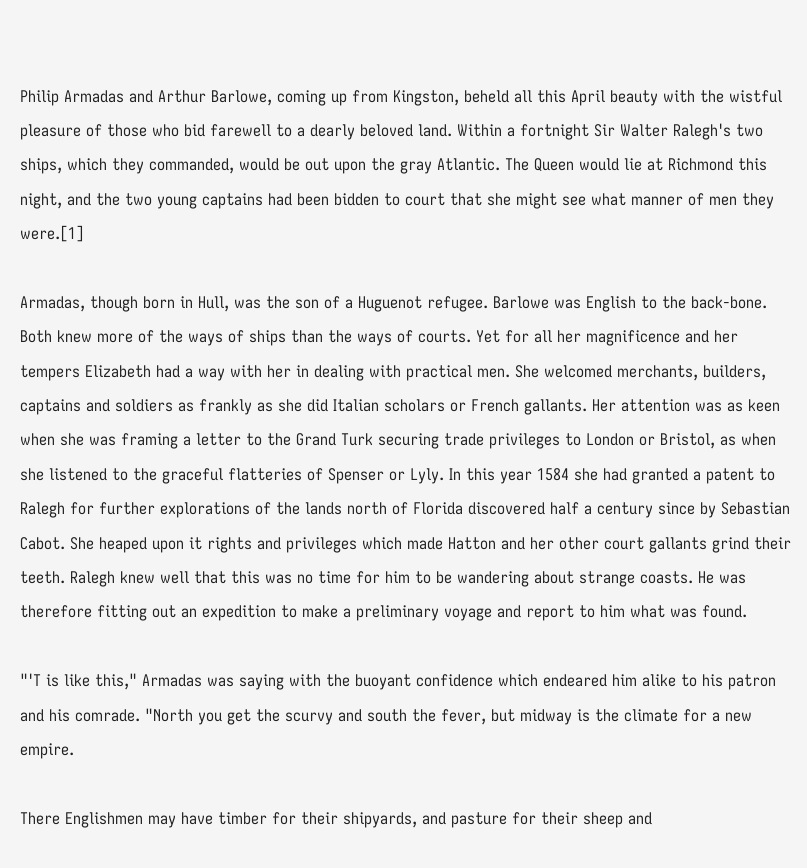Philip Armadas and Arthur Barlowe, coming up from Kingston, beheld all this April beauty with the wistful pleasure of those who bid farewell to a dearly beloved land. Within a fortnight Sir Walter Ralegh's two ships, which they commanded, would be out upon the gray Atlantic. The Queen would lie at Richmond this night, and the two young captains had been bidden to court that she might see what manner of men they were.[1]

Armadas, though born in Hull, was the son of a Huguenot refugee. Barlowe was English to the back-bone. Both knew more of the ways of ships than the ways of courts. Yet for all her magnificence and her tempers Elizabeth had a way with her in dealing with practical men. She welcomed merchants, builders, captains and soldiers as frankly as she did Italian scholars or French gallants. Her attention was as keen when she was framing a letter to the Grand Turk securing trade privileges to London or Bristol, as when she listened to the graceful flatteries of Spenser or Lyly. In this year 1584 she had granted a patent to Ralegh for further explorations of the lands north of Florida discovered half a century since by Sebastian Cabot. She heaped upon it rights and privileges which made Hatton and her other court gallants grind their teeth. Ralegh knew well that this was no time for him to be wandering about strange coasts. He was therefore fitting out an expedition to make a preliminary voyage and report to him what was found.

"'T is like this," Armadas was saying with the buoyant confidence which endeared him alike to his patron and his comrade. "North you get the scurvy and south the fever, but midway is the climate for a new empire.

There Englishmen may have timber for their shipyards, and pasture for their sheep and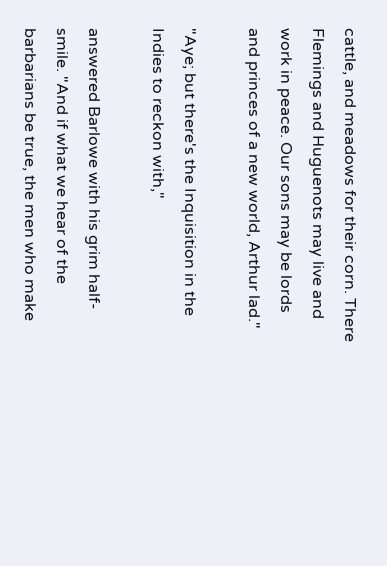cattle, and meadows for their corn. There Flemings and Huguenots may live and work in peace. Our sons may be lords and princes of a new world, Arthur lad."

"Aye; but there's the Inquisition in the Indies to reckon with,"

answered Barlowe with his grim half-smile. "And if what we hear of the barbarians be true, the men who make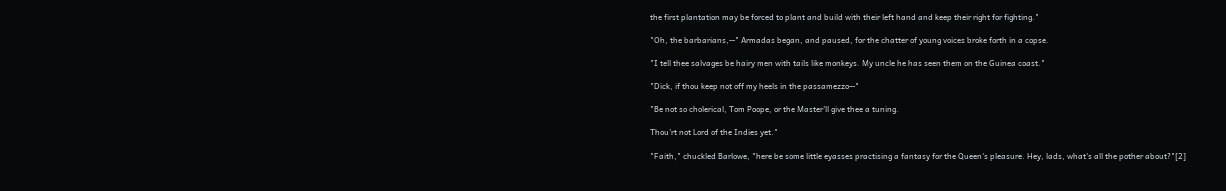the first plantation may be forced to plant and build with their left hand and keep their right for fighting."

"Oh, the barbarians,--" Armadas began, and paused, for the chatter of young voices broke forth in a copse.

"I tell thee salvages be hairy men with tails like monkeys. My uncle he has seen them on the Guinea coast."

"Dick, if thou keep not off my heels in the passamezzo--"

"Be not so cholerical, Tom Poope, or the Master'll give thee a tuning.

Thou'rt not Lord of the Indies yet."

"Faith," chuckled Barlowe, "here be some little eyasses practising a fantasy for the Queen's pleasure. Hey, lads, what's all the pother about?"[2]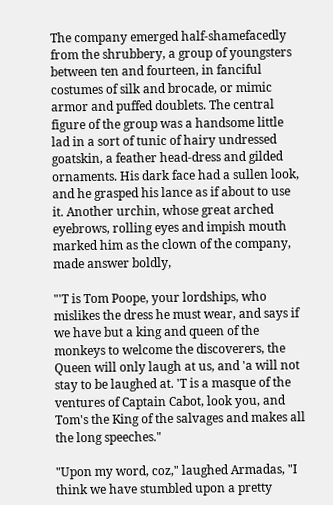The company emerged half-shamefacedly from the shrubbery, a group of youngsters between ten and fourteen, in fanciful costumes of silk and brocade, or mimic armor and puffed doublets. The central figure of the group was a handsome little lad in a sort of tunic of hairy undressed goatskin, a feather head-dress and gilded ornaments. His dark face had a sullen look, and he grasped his lance as if about to use it. Another urchin, whose great arched eyebrows, rolling eyes and impish mouth marked him as the clown of the company, made answer boldly,

"'T is Tom Poope, your lordships, who mislikes the dress he must wear, and says if we have but a king and queen of the monkeys to welcome the discoverers, the Queen will only laugh at us, and 'a will not stay to be laughed at. 'T is a masque of the ventures of Captain Cabot, look you, and Tom's the King of the salvages and makes all the long speeches."

"Upon my word, coz," laughed Armadas, "I think we have stumbled upon a pretty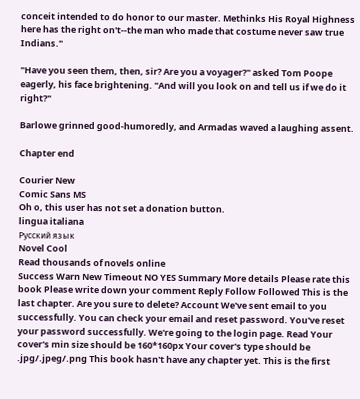conceit intended to do honor to our master. Methinks His Royal Highness here has the right on't--the man who made that costume never saw true Indians."

"Have you seen them, then, sir? Are you a voyager?" asked Tom Poope eagerly, his face brightening. "And will you look on and tell us if we do it right?"

Barlowe grinned good-humoredly, and Armadas waved a laughing assent.

Chapter end

Courier New
Comic Sans MS
Oh o, this user has not set a donation button.
lingua italiana
Русский язык
Novel Cool
Read thousands of novels online
Success Warn New Timeout NO YES Summary More details Please rate this book Please write down your comment Reply Follow Followed This is the last chapter. Are you sure to delete? Account We've sent email to you successfully. You can check your email and reset password. You've reset your password successfully. We're going to the login page. Read Your cover's min size should be 160*160px Your cover's type should be .jpg/.jpeg/.png This book hasn't have any chapter yet. This is the first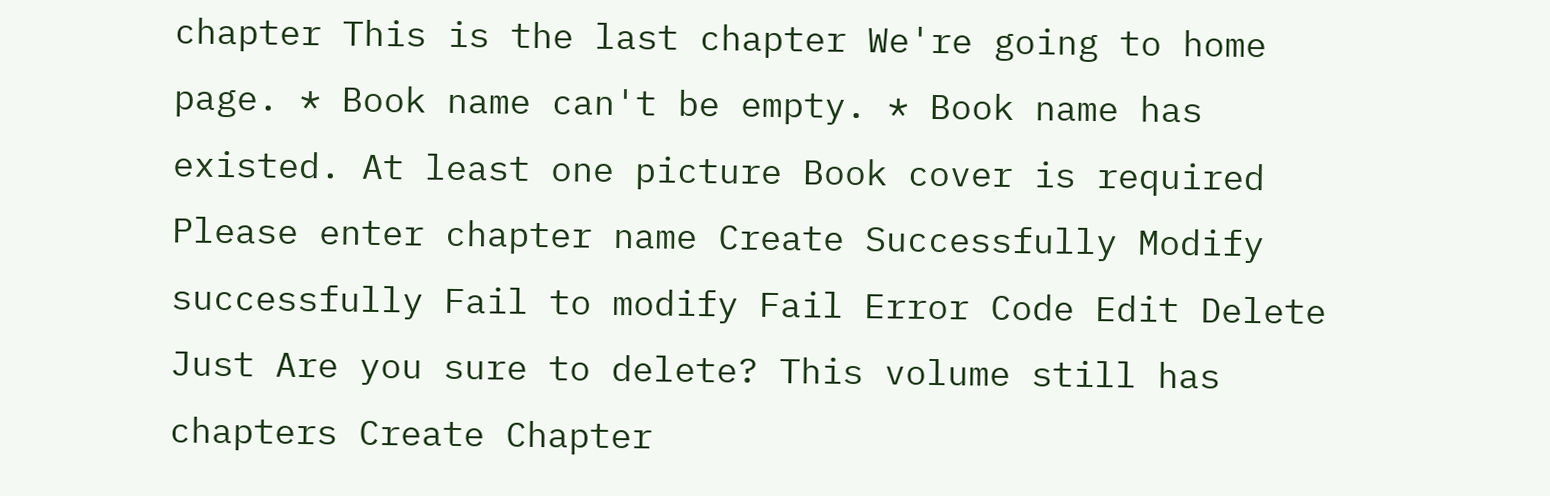chapter This is the last chapter We're going to home page. * Book name can't be empty. * Book name has existed. At least one picture Book cover is required Please enter chapter name Create Successfully Modify successfully Fail to modify Fail Error Code Edit Delete Just Are you sure to delete? This volume still has chapters Create Chapter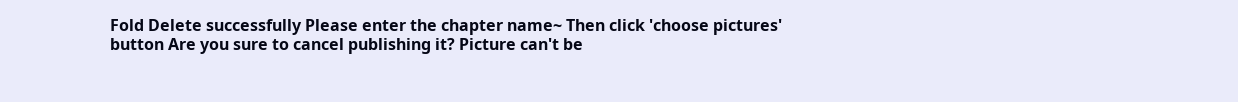Fold Delete successfully Please enter the chapter name~ Then click 'choose pictures' button Are you sure to cancel publishing it? Picture can't be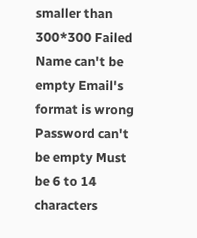smaller than 300*300 Failed Name can't be empty Email's format is wrong Password can't be empty Must be 6 to 14 characters